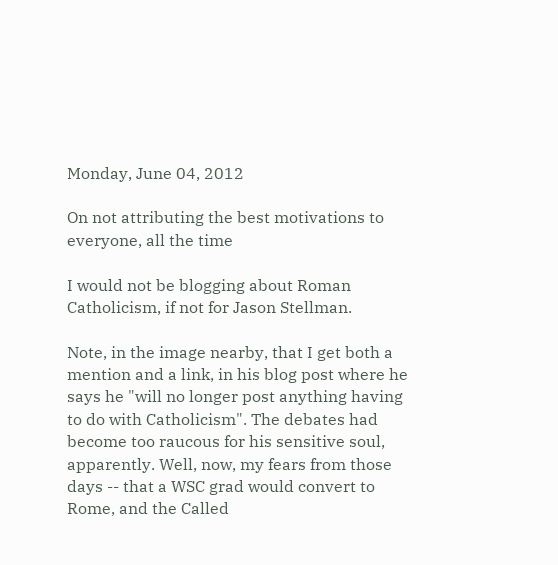Monday, June 04, 2012

On not attributing the best motivations to everyone, all the time

I would not be blogging about Roman Catholicism, if not for Jason Stellman.

Note, in the image nearby, that I get both a mention and a link, in his blog post where he says he "will no longer post anything having to do with Catholicism". The debates had become too raucous for his sensitive soul, apparently. Well, now, my fears from those days -- that a WSC grad would convert to Rome, and the Called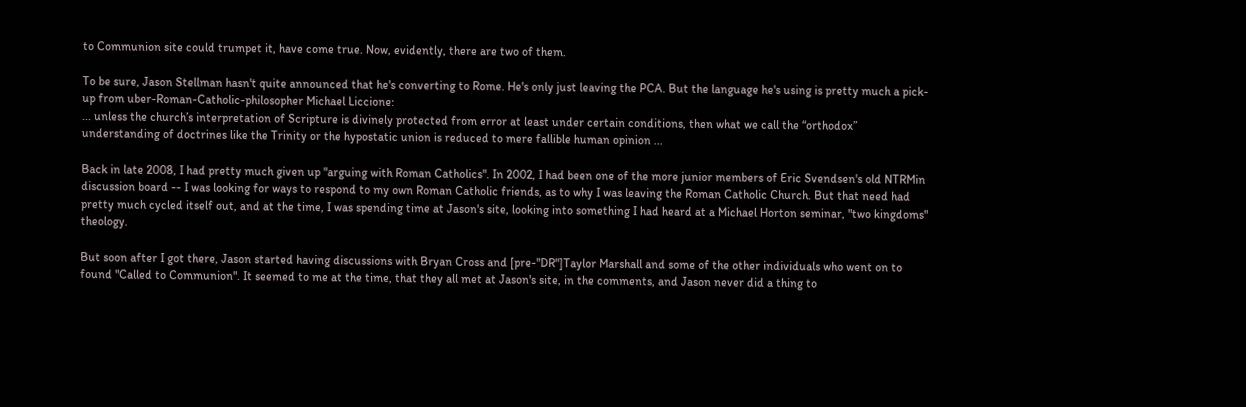to Communion site could trumpet it, have come true. Now, evidently, there are two of them.

To be sure, Jason Stellman hasn't quite announced that he's converting to Rome. He's only just leaving the PCA. But the language he's using is pretty much a pick-up from uber-Roman-Catholic-philosopher Michael Liccione:
... unless the church’s interpretation of Scripture is divinely protected from error at least under certain conditions, then what we call the “orthodox” understanding of doctrines like the Trinity or the hypostatic union is reduced to mere fallible human opinion ...

Back in late 2008, I had pretty much given up "arguing with Roman Catholics". In 2002, I had been one of the more junior members of Eric Svendsen's old NTRMin discussion board -- I was looking for ways to respond to my own Roman Catholic friends, as to why I was leaving the Roman Catholic Church. But that need had pretty much cycled itself out, and at the time, I was spending time at Jason's site, looking into something I had heard at a Michael Horton seminar, "two kingdoms" theology.

But soon after I got there, Jason started having discussions with Bryan Cross and [pre-"DR"]Taylor Marshall and some of the other individuals who went on to found "Called to Communion". It seemed to me at the time, that they all met at Jason's site, in the comments, and Jason never did a thing to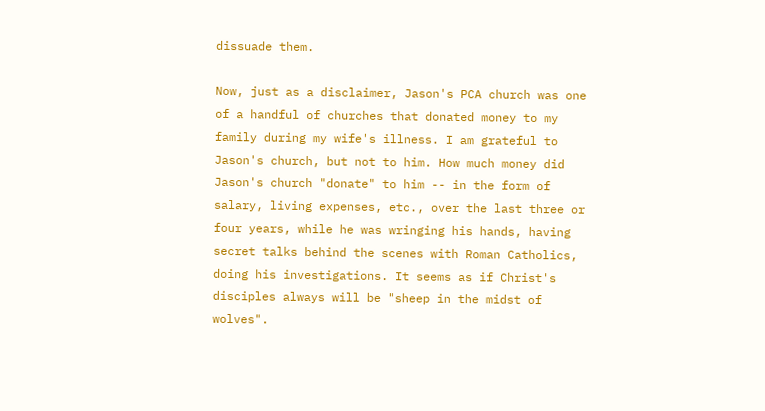dissuade them.

Now, just as a disclaimer, Jason's PCA church was one of a handful of churches that donated money to my family during my wife's illness. I am grateful to Jason's church, but not to him. How much money did Jason's church "donate" to him -- in the form of salary, living expenses, etc., over the last three or four years, while he was wringing his hands, having secret talks behind the scenes with Roman Catholics, doing his investigations. It seems as if Christ's disciples always will be "sheep in the midst of wolves".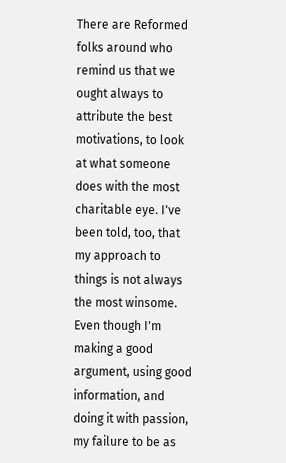There are Reformed folks around who remind us that we ought always to attribute the best motivations, to look at what someone does with the most charitable eye. I've been told, too, that my approach to things is not always the most winsome. Even though I'm making a good argument, using good information, and doing it with passion, my failure to be as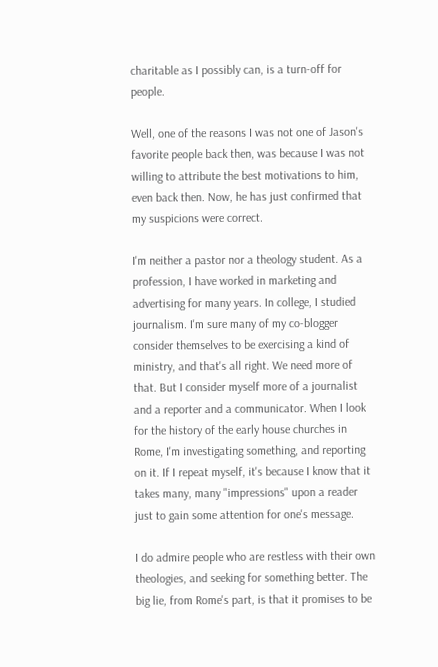charitable as I possibly can, is a turn-off for people.

Well, one of the reasons I was not one of Jason's favorite people back then, was because I was not willing to attribute the best motivations to him, even back then. Now, he has just confirmed that my suspicions were correct.

I'm neither a pastor nor a theology student. As a profession, I have worked in marketing and advertising for many years. In college, I studied journalism. I'm sure many of my co-blogger consider themselves to be exercising a kind of ministry, and that's all right. We need more of that. But I consider myself more of a journalist and a reporter and a communicator. When I look for the history of the early house churches in Rome, I'm investigating something, and reporting on it. If I repeat myself, it's because I know that it takes many, many "impressions" upon a reader just to gain some attention for one's message.

I do admire people who are restless with their own theologies, and seeking for something better. The big lie, from Rome's part, is that it promises to be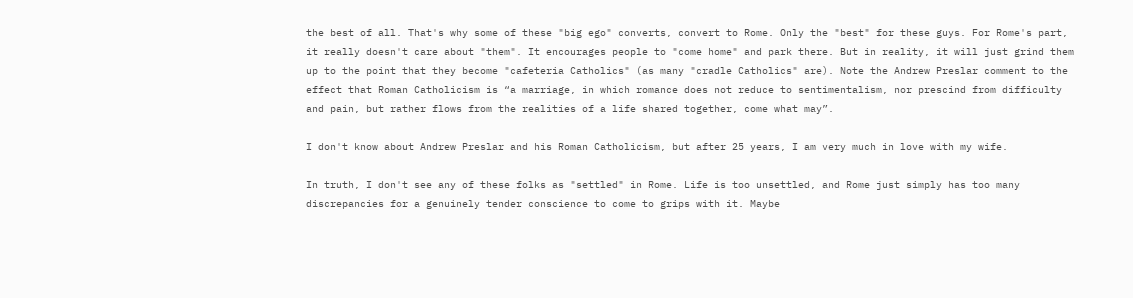the best of all. That's why some of these "big ego" converts, convert to Rome. Only the "best" for these guys. For Rome's part, it really doesn't care about "them". It encourages people to "come home" and park there. But in reality, it will just grind them up to the point that they become "cafeteria Catholics" (as many "cradle Catholics" are). Note the Andrew Preslar comment to the effect that Roman Catholicism is “a marriage, in which romance does not reduce to sentimentalism, nor prescind from difficulty and pain, but rather flows from the realities of a life shared together, come what may”.

I don't know about Andrew Preslar and his Roman Catholicism, but after 25 years, I am very much in love with my wife.

In truth, I don't see any of these folks as "settled" in Rome. Life is too unsettled, and Rome just simply has too many discrepancies for a genuinely tender conscience to come to grips with it. Maybe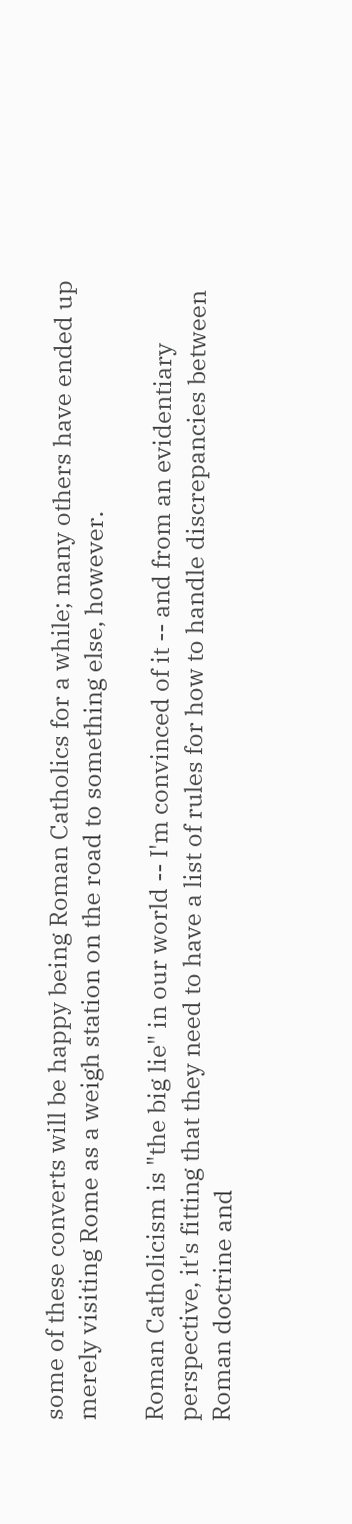some of these converts will be happy being Roman Catholics for a while; many others have ended up merely visiting Rome as a weigh station on the road to something else, however.

Roman Catholicism is "the big lie" in our world -- I'm convinced of it -- and from an evidentiary perspective, it's fitting that they need to have a list of rules for how to handle discrepancies between Roman doctrine and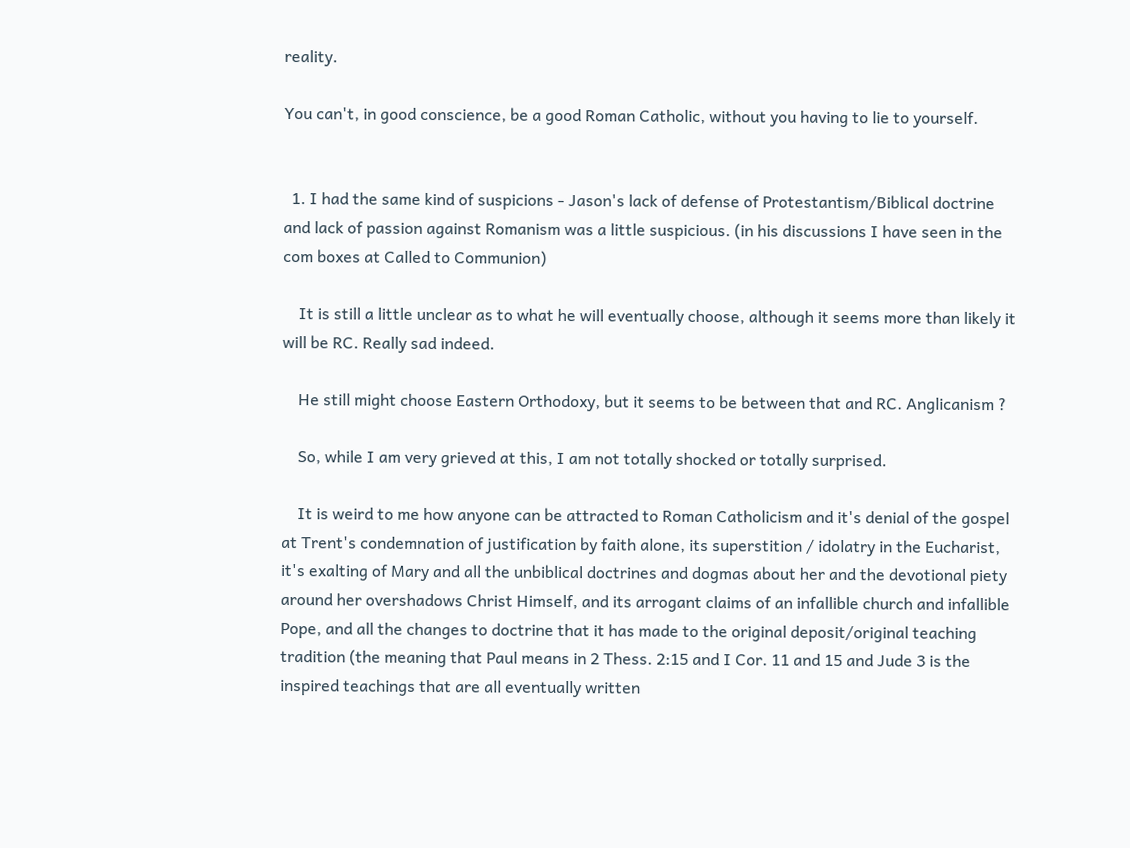reality.

You can't, in good conscience, be a good Roman Catholic, without you having to lie to yourself.


  1. I had the same kind of suspicions - Jason's lack of defense of Protestantism/Biblical doctrine and lack of passion against Romanism was a little suspicious. (in his discussions I have seen in the com boxes at Called to Communion)

    It is still a little unclear as to what he will eventually choose, although it seems more than likely it will be RC. Really sad indeed.

    He still might choose Eastern Orthodoxy, but it seems to be between that and RC. Anglicanism ?

    So, while I am very grieved at this, I am not totally shocked or totally surprised.

    It is weird to me how anyone can be attracted to Roman Catholicism and it's denial of the gospel at Trent's condemnation of justification by faith alone, its superstition / idolatry in the Eucharist, it's exalting of Mary and all the unbiblical doctrines and dogmas about her and the devotional piety around her overshadows Christ Himself, and its arrogant claims of an infallible church and infallible Pope, and all the changes to doctrine that it has made to the original deposit/original teaching tradition (the meaning that Paul means in 2 Thess. 2:15 and I Cor. 11 and 15 and Jude 3 is the inspired teachings that are all eventually written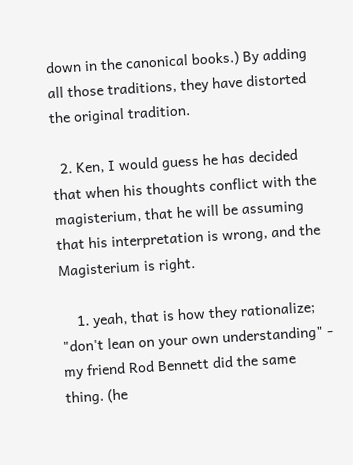down in the canonical books.) By adding all those traditions, they have distorted the original tradition.

  2. Ken, I would guess he has decided that when his thoughts conflict with the magisterium, that he will be assuming that his interpretation is wrong, and the Magisterium is right.

    1. yeah, that is how they rationalize; "don't lean on your own understanding" - my friend Rod Bennett did the same thing. (he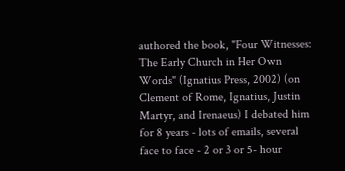authored the book, "Four Witnesses: The Early Church in Her Own Words" (Ignatius Press, 2002) (on Clement of Rome, Ignatius, Justin Martyr, and Irenaeus) I debated him for 8 years - lots of emails, several face to face - 2 or 3 or 5- hour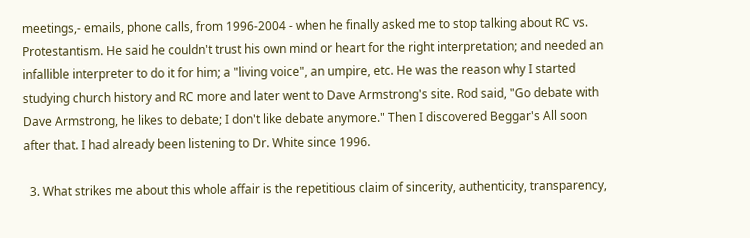meetings,- emails, phone calls, from 1996-2004 - when he finally asked me to stop talking about RC vs. Protestantism. He said he couldn't trust his own mind or heart for the right interpretation; and needed an infallible interpreter to do it for him; a "living voice", an umpire, etc. He was the reason why I started studying church history and RC more and later went to Dave Armstrong's site. Rod said, "Go debate with Dave Armstrong, he likes to debate; I don't like debate anymore." Then I discovered Beggar's All soon after that. I had already been listening to Dr. White since 1996.

  3. What strikes me about this whole affair is the repetitious claim of sincerity, authenticity, transparency,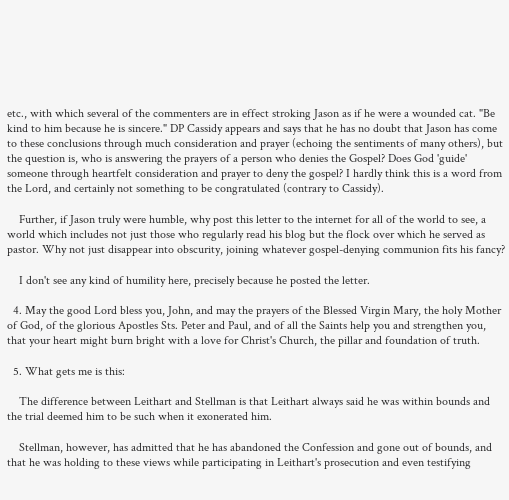etc., with which several of the commenters are in effect stroking Jason as if he were a wounded cat. "Be kind to him because he is sincere." DP Cassidy appears and says that he has no doubt that Jason has come to these conclusions through much consideration and prayer (echoing the sentiments of many others), but the question is, who is answering the prayers of a person who denies the Gospel? Does God 'guide' someone through heartfelt consideration and prayer to deny the gospel? I hardly think this is a word from the Lord, and certainly not something to be congratulated (contrary to Cassidy).

    Further, if Jason truly were humble, why post this letter to the internet for all of the world to see, a world which includes not just those who regularly read his blog but the flock over which he served as pastor. Why not just disappear into obscurity, joining whatever gospel-denying communion fits his fancy?

    I don't see any kind of humility here, precisely because he posted the letter.

  4. May the good Lord bless you, John, and may the prayers of the Blessed Virgin Mary, the holy Mother of God, of the glorious Apostles Sts. Peter and Paul, and of all the Saints help you and strengthen you, that your heart might burn bright with a love for Christ's Church, the pillar and foundation of truth.

  5. What gets me is this:

    The difference between Leithart and Stellman is that Leithart always said he was within bounds and the trial deemed him to be such when it exonerated him.

    Stellman, however, has admitted that he has abandoned the Confession and gone out of bounds, and that he was holding to these views while participating in Leithart's prosecution and even testifying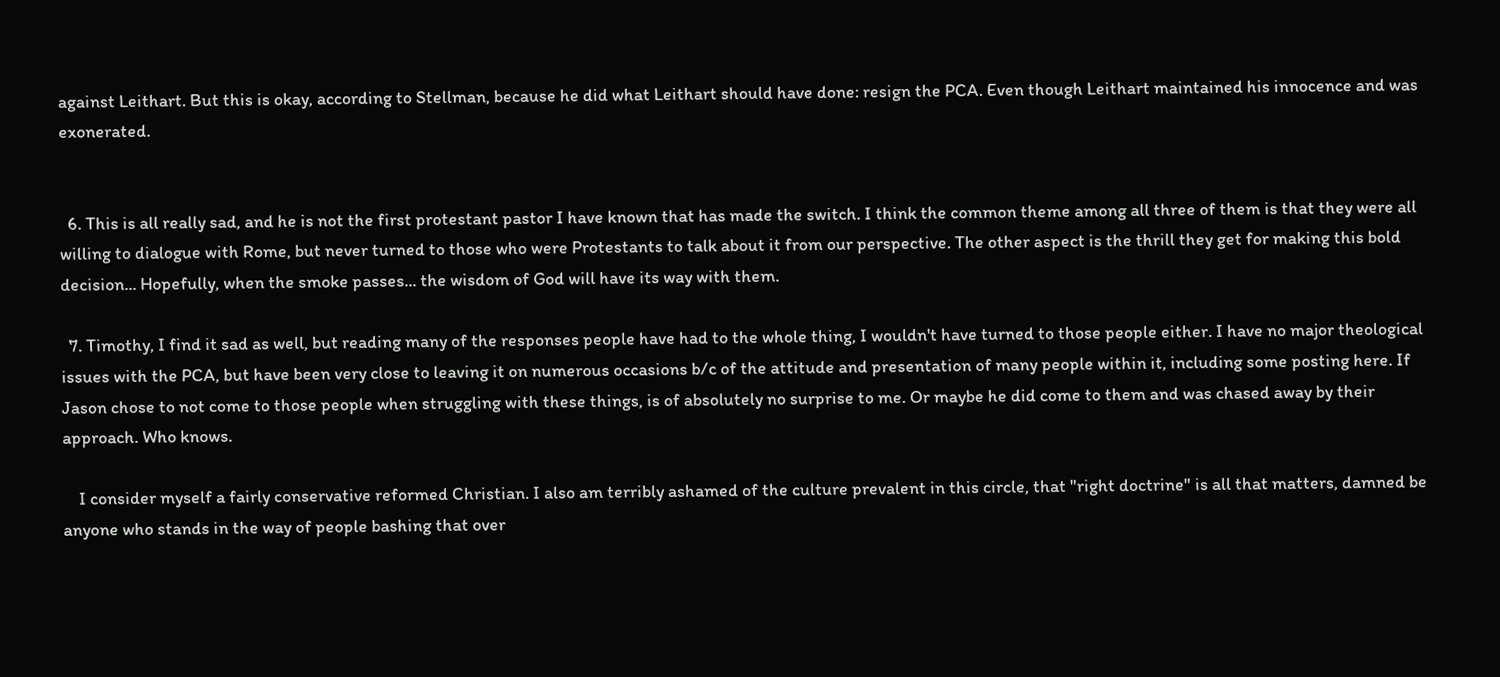against Leithart. But this is okay, according to Stellman, because he did what Leithart should have done: resign the PCA. Even though Leithart maintained his innocence and was exonerated.


  6. This is all really sad, and he is not the first protestant pastor I have known that has made the switch. I think the common theme among all three of them is that they were all willing to dialogue with Rome, but never turned to those who were Protestants to talk about it from our perspective. The other aspect is the thrill they get for making this bold decision... Hopefully, when the smoke passes... the wisdom of God will have its way with them.

  7. Timothy, I find it sad as well, but reading many of the responses people have had to the whole thing, I wouldn't have turned to those people either. I have no major theological issues with the PCA, but have been very close to leaving it on numerous occasions b/c of the attitude and presentation of many people within it, including some posting here. If Jason chose to not come to those people when struggling with these things, is of absolutely no surprise to me. Or maybe he did come to them and was chased away by their approach. Who knows.

    I consider myself a fairly conservative reformed Christian. I also am terribly ashamed of the culture prevalent in this circle, that "right doctrine" is all that matters, damned be anyone who stands in the way of people bashing that over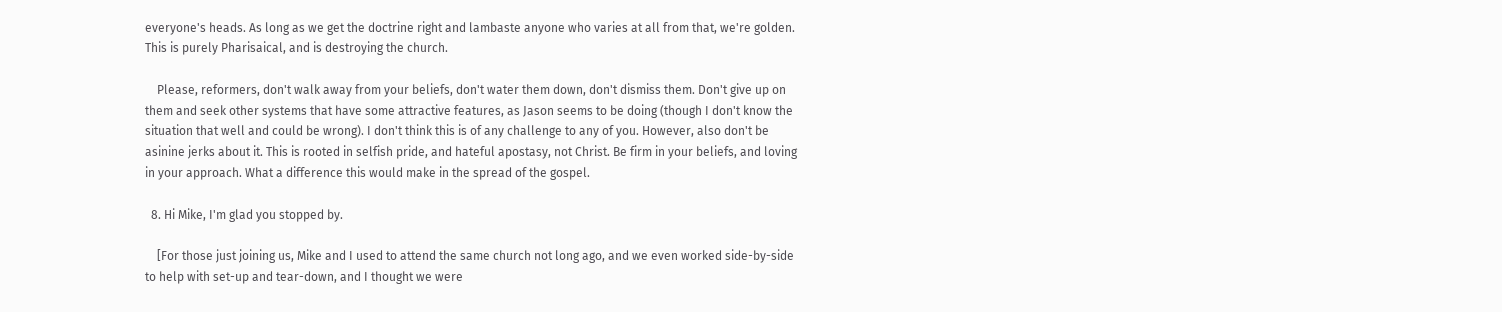everyone's heads. As long as we get the doctrine right and lambaste anyone who varies at all from that, we're golden. This is purely Pharisaical, and is destroying the church.

    Please, reformers, don't walk away from your beliefs, don't water them down, don't dismiss them. Don't give up on them and seek other systems that have some attractive features, as Jason seems to be doing (though I don't know the situation that well and could be wrong). I don't think this is of any challenge to any of you. However, also don't be asinine jerks about it. This is rooted in selfish pride, and hateful apostasy, not Christ. Be firm in your beliefs, and loving in your approach. What a difference this would make in the spread of the gospel.

  8. Hi Mike, I'm glad you stopped by.

    [For those just joining us, Mike and I used to attend the same church not long ago, and we even worked side-by-side to help with set-up and tear-down, and I thought we were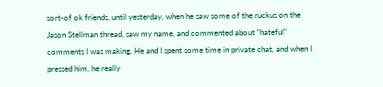sort-of ok friends, until yesterday, when he saw some of the ruckus on the Jason Stellman thread, saw my name, and commented about "hateful" comments I was making. He and I spent some time in private chat, and when I pressed him, he really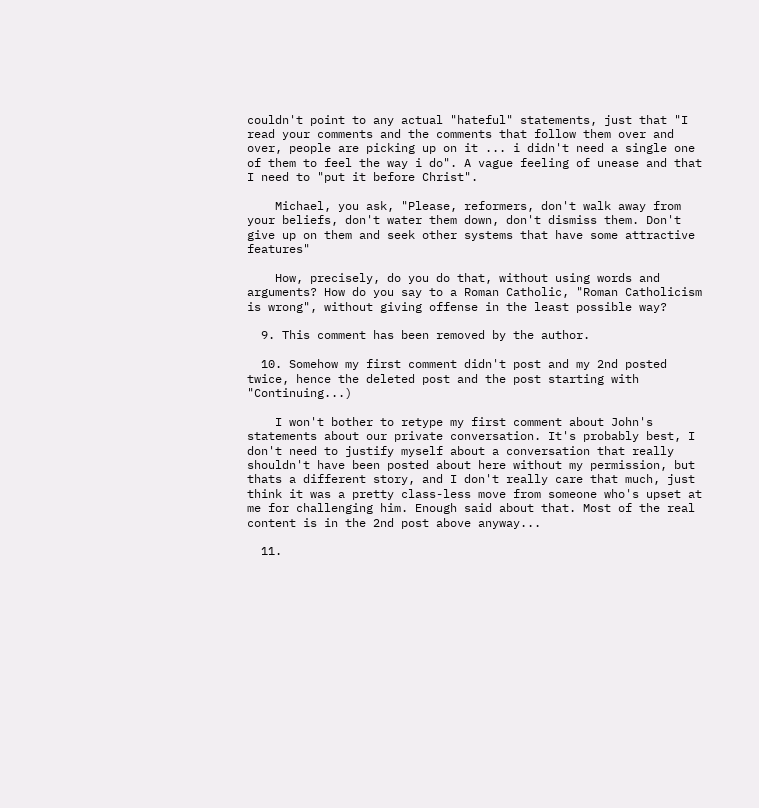couldn't point to any actual "hateful" statements, just that "I read your comments and the comments that follow them over and over, people are picking up on it ... i didn't need a single one of them to feel the way i do". A vague feeling of unease and that I need to "put it before Christ".

    Michael, you ask, "Please, reformers, don't walk away from your beliefs, don't water them down, don't dismiss them. Don't give up on them and seek other systems that have some attractive features"

    How, precisely, do you do that, without using words and arguments? How do you say to a Roman Catholic, "Roman Catholicism is wrong", without giving offense in the least possible way?

  9. This comment has been removed by the author.

  10. Somehow my first comment didn't post and my 2nd posted twice, hence the deleted post and the post starting with "Continuing...)

    I won't bother to retype my first comment about John's statements about our private conversation. It's probably best, I don't need to justify myself about a conversation that really shouldn't have been posted about here without my permission, but thats a different story, and I don't really care that much, just think it was a pretty class-less move from someone who's upset at me for challenging him. Enough said about that. Most of the real content is in the 2nd post above anyway...

  11.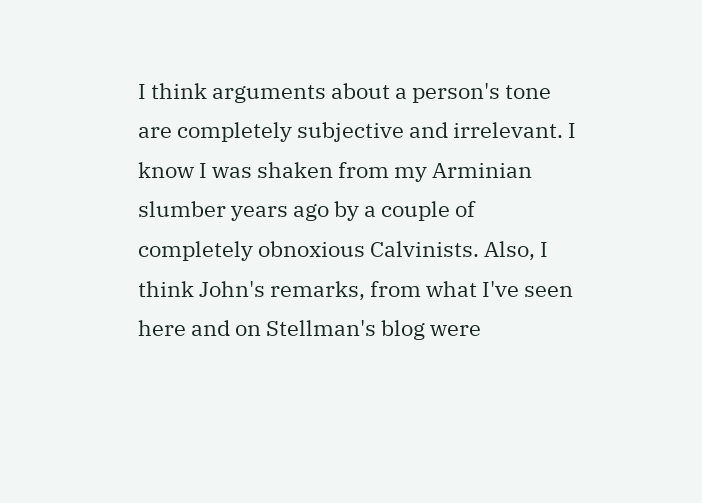I think arguments about a person's tone are completely subjective and irrelevant. I know I was shaken from my Arminian slumber years ago by a couple of completely obnoxious Calvinists. Also, I think John's remarks, from what I've seen here and on Stellman's blog were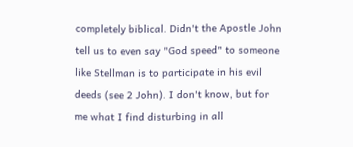completely biblical. Didn't the Apostle John tell us to even say "God speed" to someone like Stellman is to participate in his evil deeds (see 2 John). I don't know, but for me what I find disturbing in all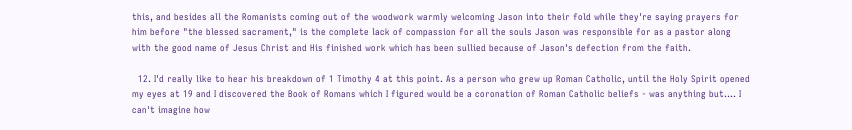this, and besides all the Romanists coming out of the woodwork warmly welcoming Jason into their fold while they're saying prayers for him before "the blessed sacrament," is the complete lack of compassion for all the souls Jason was responsible for as a pastor along with the good name of Jesus Christ and His finished work which has been sullied because of Jason's defection from the faith.

  12. I'd really like to hear his breakdown of 1 Timothy 4 at this point. As a person who grew up Roman Catholic, until the Holy Spirit opened my eyes at 19 and I discovered the Book of Romans which I figured would be a coronation of Roman Catholic beliefs - was anything but.... I can't imagine how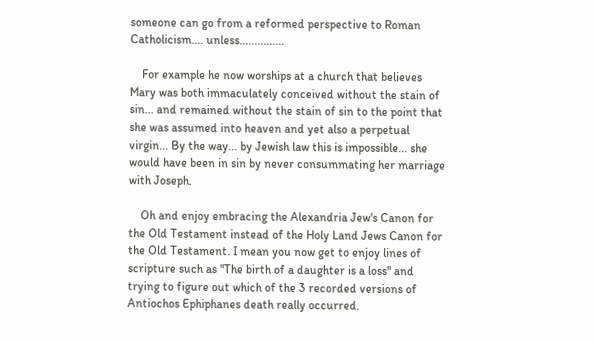someone can go from a reformed perspective to Roman Catholicism.... unless...............

    For example he now worships at a church that believes Mary was both immaculately conceived without the stain of sin... and remained without the stain of sin to the point that she was assumed into heaven and yet also a perpetual virgin... By the way... by Jewish law this is impossible... she would have been in sin by never consummating her marriage with Joseph.

    Oh and enjoy embracing the Alexandria Jew's Canon for the Old Testament instead of the Holy Land Jews Canon for the Old Testament. I mean you now get to enjoy lines of scripture such as "The birth of a daughter is a loss" and trying to figure out which of the 3 recorded versions of Antiochos Ephiphanes death really occurred.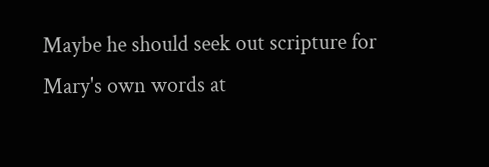Maybe he should seek out scripture for Mary's own words at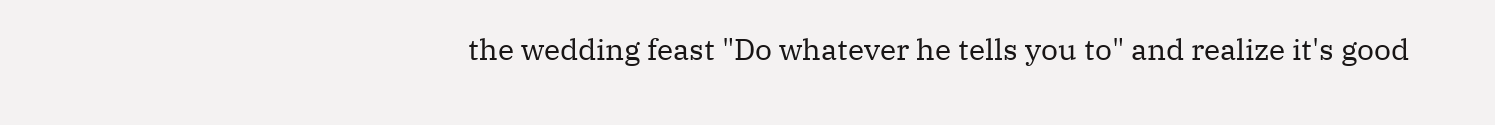the wedding feast "Do whatever he tells you to" and realize it's good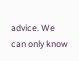advice. We can only know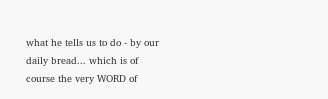what he tells us to do - by our daily bread... which is of course the very WORD of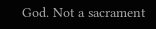God. Not a sacrament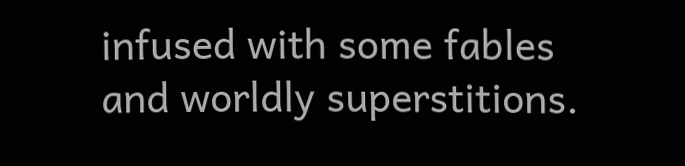infused with some fables and worldly superstitions.